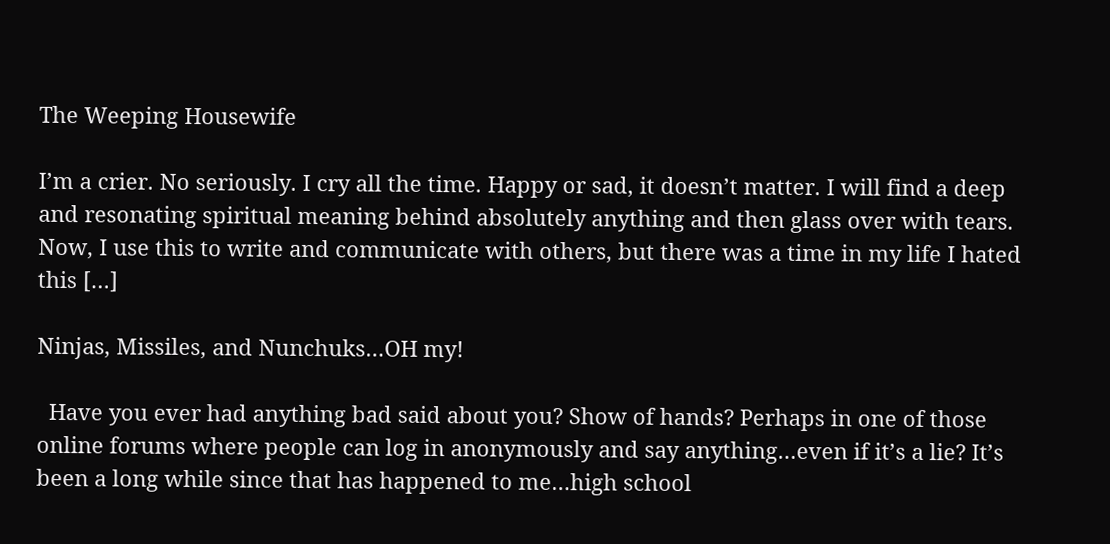The Weeping Housewife

I’m a crier. No seriously. I cry all the time. Happy or sad, it doesn’t matter. I will find a deep and resonating spiritual meaning behind absolutely anything and then glass over with tears. Now, I use this to write and communicate with others, but there was a time in my life I hated this […]

Ninjas, Missiles, and Nunchuks…OH my!

  Have you ever had anything bad said about you? Show of hands? Perhaps in one of those online forums where people can log in anonymously and say anything…even if it’s a lie? It’s been a long while since that has happened to me…high school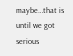maybe…that is until we got serious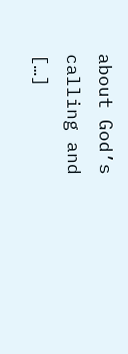about God’s calling and […]